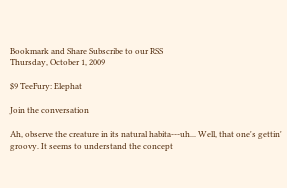Bookmark and Share Subscribe to our RSS
Thursday, October 1, 2009

$9 TeeFury: Elephat

Join the conversation

Ah, observe the creature in its natural habita---uh... Well, that one's gettin' groovy. It seems to understand the concept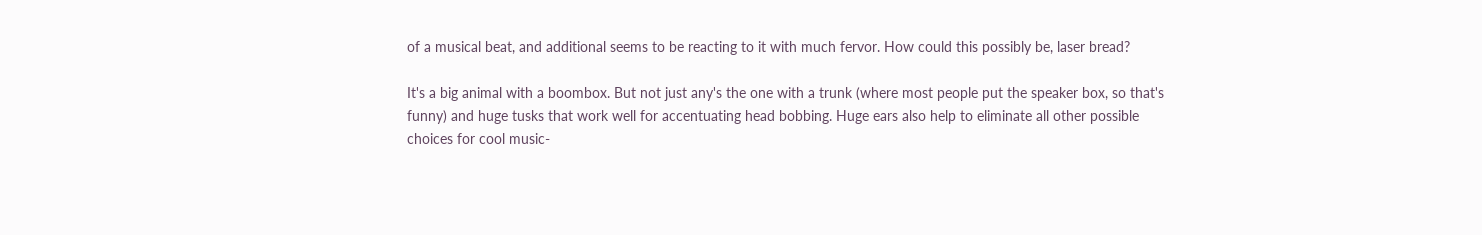of a musical beat, and additional seems to be reacting to it with much fervor. How could this possibly be, laser bread?

It's a big animal with a boombox. But not just any's the one with a trunk (where most people put the speaker box, so that's funny) and huge tusks that work well for accentuating head bobbing. Huge ears also help to eliminate all other possible choices for cool music-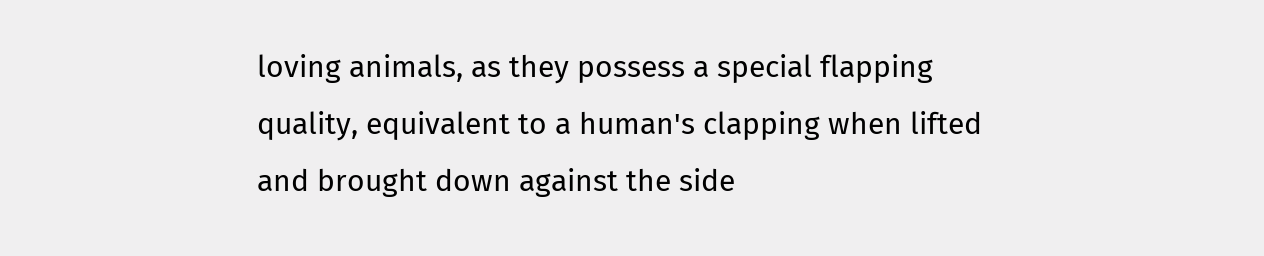loving animals, as they possess a special flapping quality, equivalent to a human's clapping when lifted and brought down against the side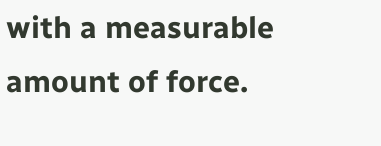with a measurable amount of force.